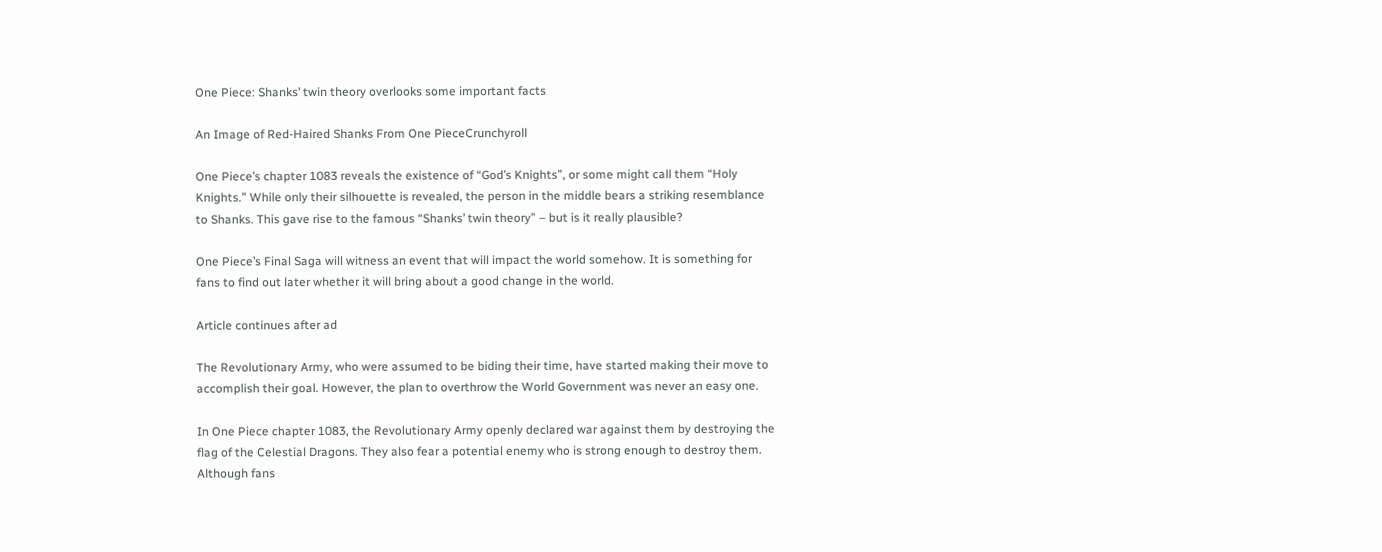One Piece: Shanks’ twin theory overlooks some important facts

An Image of Red-Haired Shanks From One PieceCrunchyroll

One Piece’s chapter 1083 reveals the existence of “God’s Knights”, or some might call them “Holy Knights.” While only their silhouette is revealed, the person in the middle bears a striking resemblance to Shanks. This gave rise to the famous “Shanks’ twin theory” – but is it really plausible?

One Piece’s Final Saga will witness an event that will impact the world somehow. It is something for fans to find out later whether it will bring about a good change in the world.

Article continues after ad

The Revolutionary Army, who were assumed to be biding their time, have started making their move to accomplish their goal. However, the plan to overthrow the World Government was never an easy one.

In One Piece chapter 1083, the Revolutionary Army openly declared war against them by destroying the flag of the Celestial Dragons. They also fear a potential enemy who is strong enough to destroy them. Although fans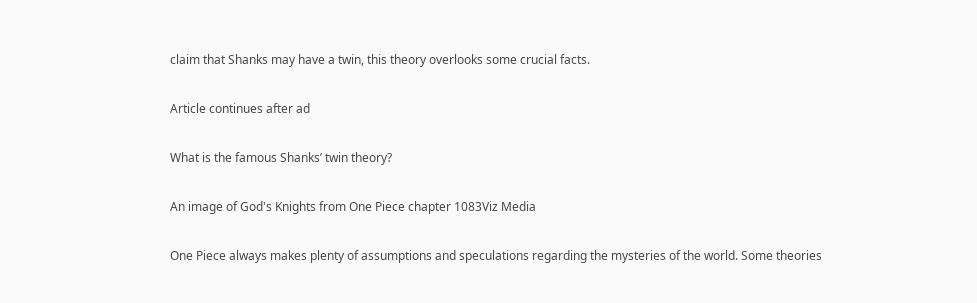claim that Shanks may have a twin, this theory overlooks some crucial facts.

Article continues after ad

What is the famous Shanks’ twin theory?

An image of God's Knights from One Piece chapter 1083Viz Media

One Piece always makes plenty of assumptions and speculations regarding the mysteries of the world. Some theories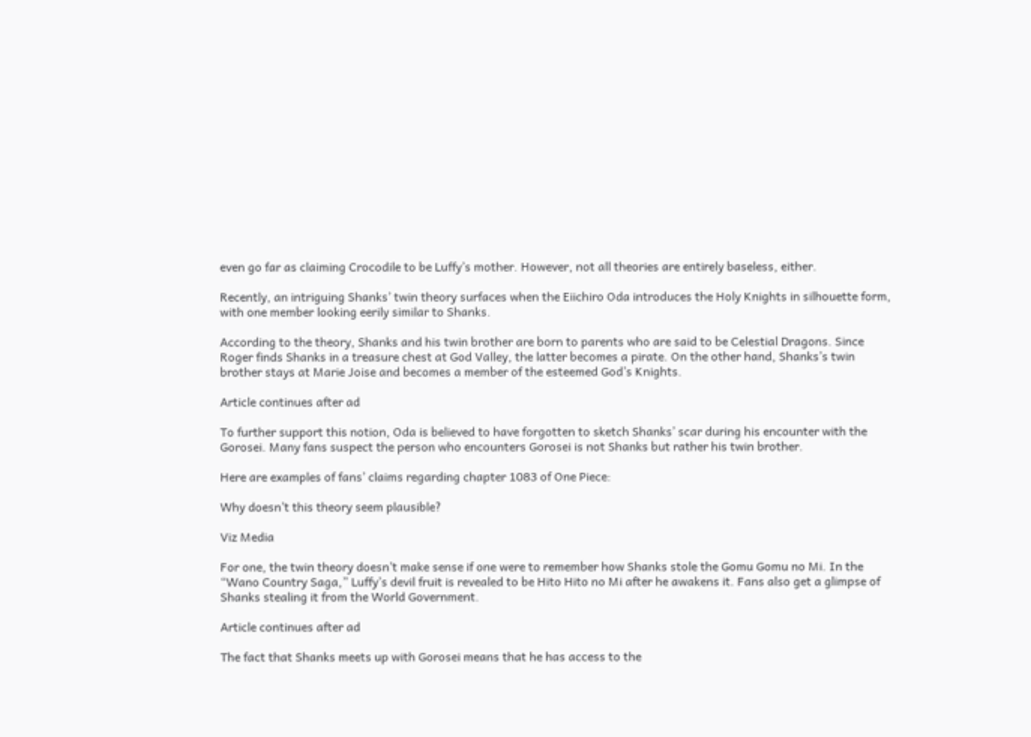even go far as claiming Crocodile to be Luffy’s mother. However, not all theories are entirely baseless, either.

Recently, an intriguing Shanks’ twin theory surfaces when the Eiichiro Oda introduces the Holy Knights in silhouette form, with one member looking eerily similar to Shanks.

According to the theory, Shanks and his twin brother are born to parents who are said to be Celestial Dragons. Since Roger finds Shanks in a treasure chest at God Valley, the latter becomes a pirate. On the other hand, Shanks’s twin brother stays at Marie Joise and becomes a member of the esteemed God’s Knights.

Article continues after ad

To further support this notion, Oda is believed to have forgotten to sketch Shanks’ scar during his encounter with the Gorosei. Many fans suspect the person who encounters Gorosei is not Shanks but rather his twin brother.

Here are examples of fans’ claims regarding chapter 1083 of One Piece:

Why doesn’t this theory seem plausible?

Viz Media

For one, the twin theory doesn’t make sense if one were to remember how Shanks stole the Gomu Gomu no Mi. In the “Wano Country Saga,” Luffy’s devil fruit is revealed to be Hito Hito no Mi after he awakens it. Fans also get a glimpse of Shanks stealing it from the World Government.

Article continues after ad

The fact that Shanks meets up with Gorosei means that he has access to the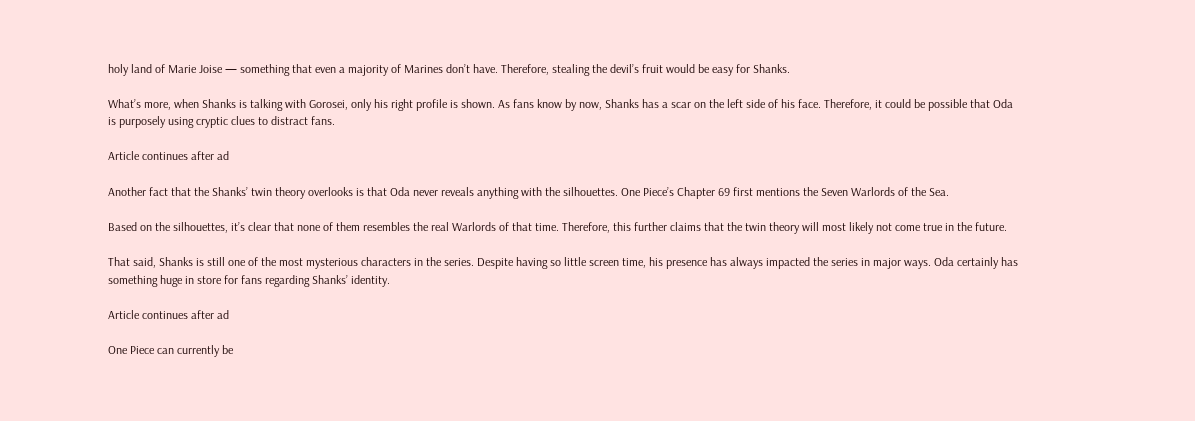holy land of Marie Joise — something that even a majority of Marines don’t have. Therefore, stealing the devil’s fruit would be easy for Shanks.

What’s more, when Shanks is talking with Gorosei, only his right profile is shown. As fans know by now, Shanks has a scar on the left side of his face. Therefore, it could be possible that Oda is purposely using cryptic clues to distract fans.

Article continues after ad

Another fact that the Shanks’ twin theory overlooks is that Oda never reveals anything with the silhouettes. One Piece’s Chapter 69 first mentions the Seven Warlords of the Sea.

Based on the silhouettes, it’s clear that none of them resembles the real Warlords of that time. Therefore, this further claims that the twin theory will most likely not come true in the future.

That said, Shanks is still one of the most mysterious characters in the series. Despite having so little screen time, his presence has always impacted the series in major ways. Oda certainly has something huge in store for fans regarding Shanks’ identity.

Article continues after ad

One Piece can currently be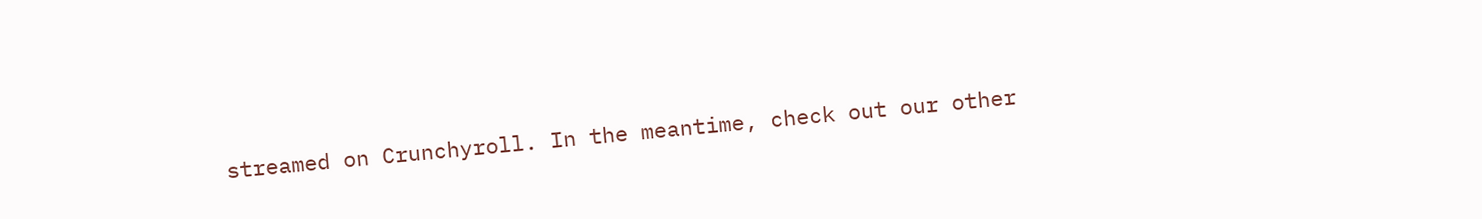streamed on Crunchyroll. In the meantime, check out our other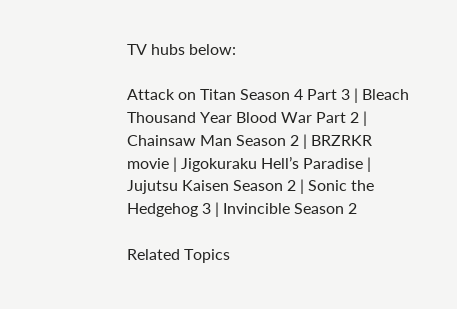TV hubs below:

Attack on Titan Season 4 Part 3 | Bleach Thousand Year Blood War Part 2 | Chainsaw Man Season 2 | BRZRKR movie | Jigokuraku Hell’s Paradise | Jujutsu Kaisen Season 2 | Sonic the Hedgehog 3 | Invincible Season 2

Related Topics